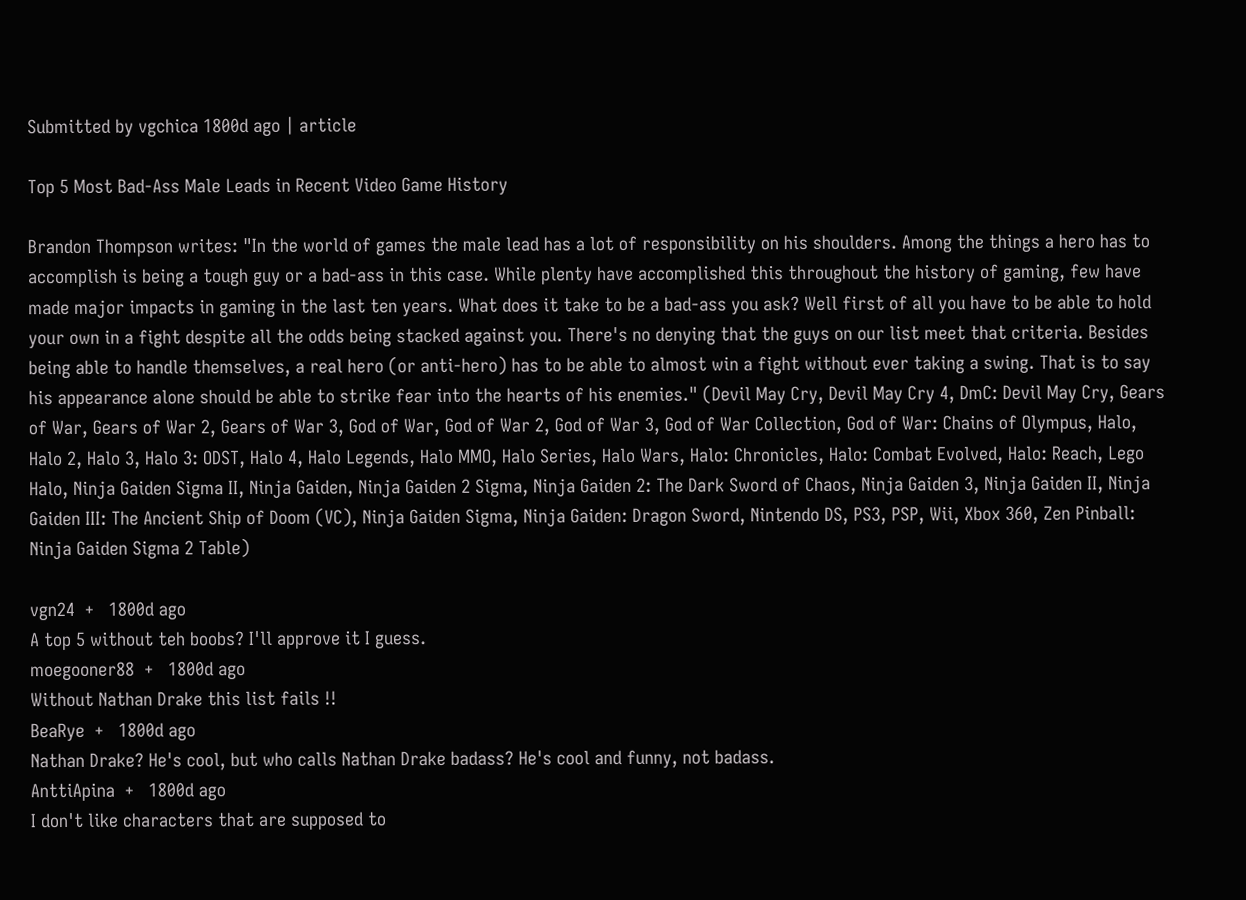Submitted by vgchica 1800d ago | article

Top 5 Most Bad-Ass Male Leads in Recent Video Game History

Brandon Thompson writes: "In the world of games the male lead has a lot of responsibility on his shoulders. Among the things a hero has to accomplish is being a tough guy or a bad-ass in this case. While plenty have accomplished this throughout the history of gaming, few have made major impacts in gaming in the last ten years. What does it take to be a bad-ass you ask? Well first of all you have to be able to hold your own in a fight despite all the odds being stacked against you. There's no denying that the guys on our list meet that criteria. Besides being able to handle themselves, a real hero (or anti-hero) has to be able to almost win a fight without ever taking a swing. That is to say his appearance alone should be able to strike fear into the hearts of his enemies." (Devil May Cry, Devil May Cry 4, DmC: Devil May Cry, Gears of War, Gears of War 2, Gears of War 3, God of War, God of War 2, God of War 3, God of War Collection, God of War: Chains of Olympus, Halo, Halo 2, Halo 3, Halo 3: ODST, Halo 4, Halo Legends, Halo MMO, Halo Series, Halo Wars, Halo: Chronicles, Halo: Combat Evolved, Halo: Reach, Lego Halo, Ninja Gaiden Sigma II, Ninja Gaiden, Ninja Gaiden 2 Sigma, Ninja Gaiden 2: The Dark Sword of Chaos, Ninja Gaiden 3, Ninja Gaiden II, Ninja Gaiden III: The Ancient Ship of Doom (VC), Ninja Gaiden Sigma, Ninja Gaiden: Dragon Sword, Nintendo DS, PS3, PSP, Wii, Xbox 360, Zen Pinball: Ninja Gaiden Sigma 2 Table)

vgn24  +   1800d ago
A top 5 without teh boobs? I'll approve it I guess.
moegooner88  +   1800d ago
Without Nathan Drake this list fails !!
BeaRye  +   1800d ago
Nathan Drake? He's cool, but who calls Nathan Drake badass? He's cool and funny, not badass.
AnttiApina  +   1800d ago
I don't like characters that are supposed to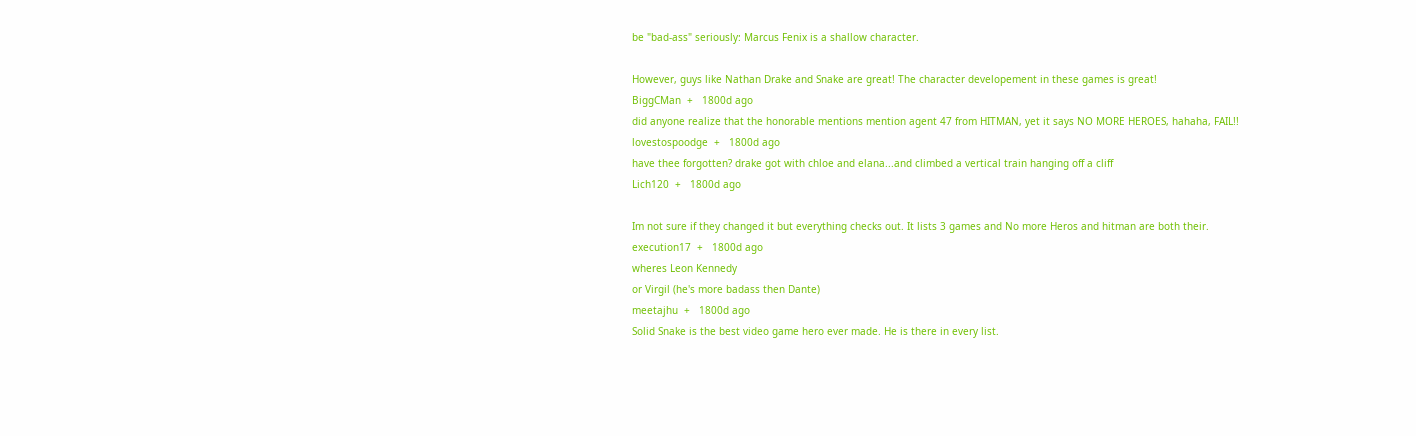be "bad-ass" seriously: Marcus Fenix is a shallow character.

However, guys like Nathan Drake and Snake are great! The character developement in these games is great!
BiggCMan  +   1800d ago
did anyone realize that the honorable mentions mention agent 47 from HITMAN, yet it says NO MORE HEROES, hahaha, FAIL!!
lovestospoodge  +   1800d ago
have thee forgotten? drake got with chloe and elana...and climbed a vertical train hanging off a cliff
Lich120  +   1800d ago

Im not sure if they changed it but everything checks out. It lists 3 games and No more Heros and hitman are both their.
execution17  +   1800d ago
wheres Leon Kennedy
or Virgil (he's more badass then Dante)
meetajhu  +   1800d ago
Solid Snake is the best video game hero ever made. He is there in every list.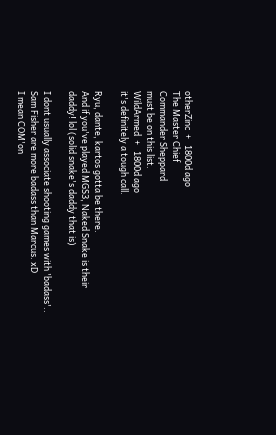otherZinc  +   1800d ago
The Master Chief
Commander Sheppard
must be on this list.
WildArmed  +   1800d ago
it's definitely a tough call.

Ryu, dante, kartos gotta be there.
And if you've played MGS3, Naked Snake is their daddy! lol (solid snake's daddy that is)

I dont usually associate shooting games with 'badass'..
Sam Fisher are more badass than Marcus. xD
I mean COM'on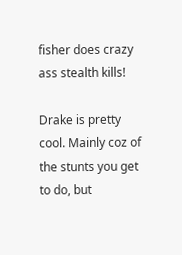fisher does crazy ass stealth kills!

Drake is pretty cool. Mainly coz of the stunts you get to do, but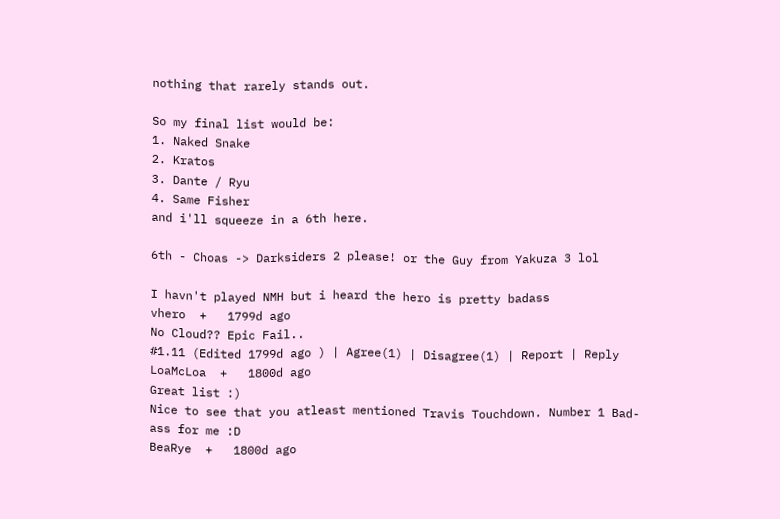nothing that rarely stands out.

So my final list would be:
1. Naked Snake
2. Kratos
3. Dante / Ryu
4. Same Fisher
and i'll squeeze in a 6th here.

6th - Choas -> Darksiders 2 please! or the Guy from Yakuza 3 lol

I havn't played NMH but i heard the hero is pretty badass
vhero  +   1799d ago
No Cloud?? Epic Fail..
#1.11 (Edited 1799d ago ) | Agree(1) | Disagree(1) | Report | Reply
LoaMcLoa  +   1800d ago
Great list :)
Nice to see that you atleast mentioned Travis Touchdown. Number 1 Bad-ass for me :D
BeaRye  +   1800d ago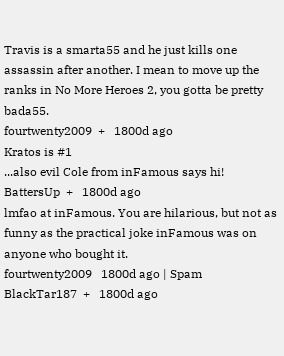Travis is a smarta55 and he just kills one assassin after another. I mean to move up the ranks in No More Heroes 2, you gotta be pretty bada55.
fourtwenty2009  +   1800d ago
Kratos is #1
...also evil Cole from inFamous says hi!
BattersUp  +   1800d ago
lmfao at inFamous. You are hilarious, but not as funny as the practical joke inFamous was on anyone who bought it.
fourtwenty2009   1800d ago | Spam
BlackTar187  +   1800d ago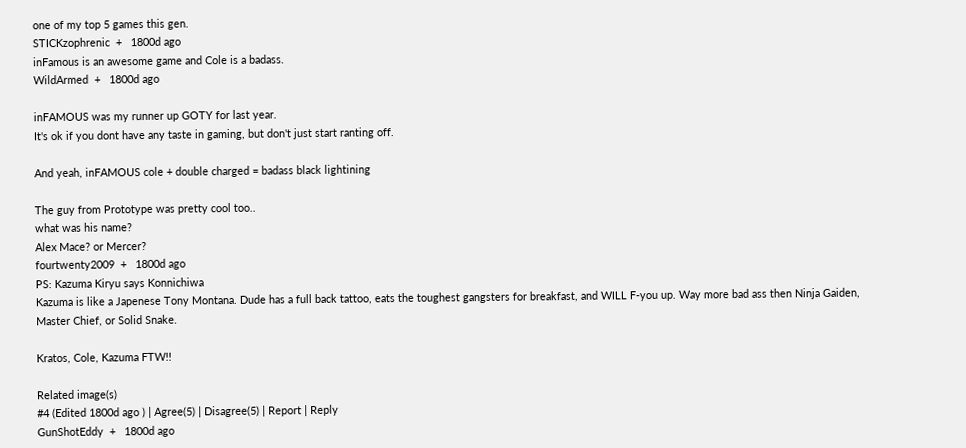one of my top 5 games this gen.
STICKzophrenic  +   1800d ago
inFamous is an awesome game and Cole is a badass.
WildArmed  +   1800d ago

inFAMOUS was my runner up GOTY for last year.
It's ok if you dont have any taste in gaming, but don't just start ranting off.

And yeah, inFAMOUS cole + double charged = badass black lightining

The guy from Prototype was pretty cool too..
what was his name?
Alex Mace? or Mercer?
fourtwenty2009  +   1800d ago
PS: Kazuma Kiryu says Konnichiwa
Kazuma is like a Japenese Tony Montana. Dude has a full back tattoo, eats the toughest gangsters for breakfast, and WILL F-you up. Way more bad ass then Ninja Gaiden, Master Chief, or Solid Snake.

Kratos, Cole, Kazuma FTW!!

Related image(s)
#4 (Edited 1800d ago ) | Agree(5) | Disagree(5) | Report | Reply
GunShotEddy  +   1800d ago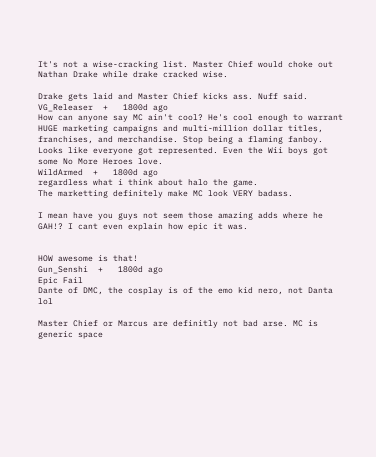It's not a wise-cracking list. Master Chief would choke out Nathan Drake while drake cracked wise.

Drake gets laid and Master Chief kicks ass. Nuff said.
VG_Releaser  +   1800d ago
How can anyone say MC ain't cool? He's cool enough to warrant HUGE marketing campaigns and multi-million dollar titles, franchises, and merchandise. Stop being a flaming fanboy. Looks like everyone got represented. Even the Wii boys got some No More Heroes love.
WildArmed  +   1800d ago
regardless what i think about halo the game.
The marketting definitely make MC look VERY badass.

I mean have you guys not seem those amazing adds where he GAH!? I cant even explain how epic it was.


HOW awesome is that!
Gun_Senshi  +   1800d ago
Epic Fail
Dante of DMC, the cosplay is of the emo kid nero, not Danta lol

Master Chief or Marcus are definitly not bad arse. MC is generic space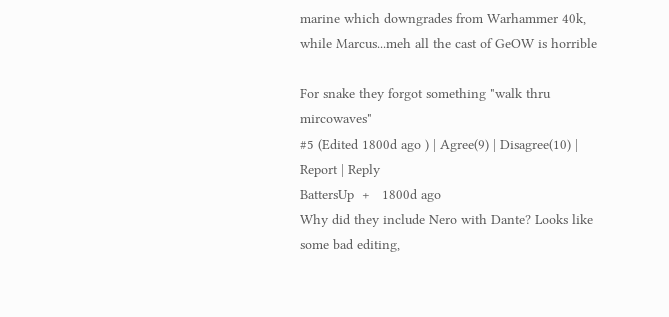marine which downgrades from Warhammer 40k, while Marcus...meh all the cast of GeOW is horrible

For snake they forgot something "walk thru mircowaves"
#5 (Edited 1800d ago ) | Agree(9) | Disagree(10) | Report | Reply
BattersUp  +   1800d ago
Why did they include Nero with Dante? Looks like some bad editing,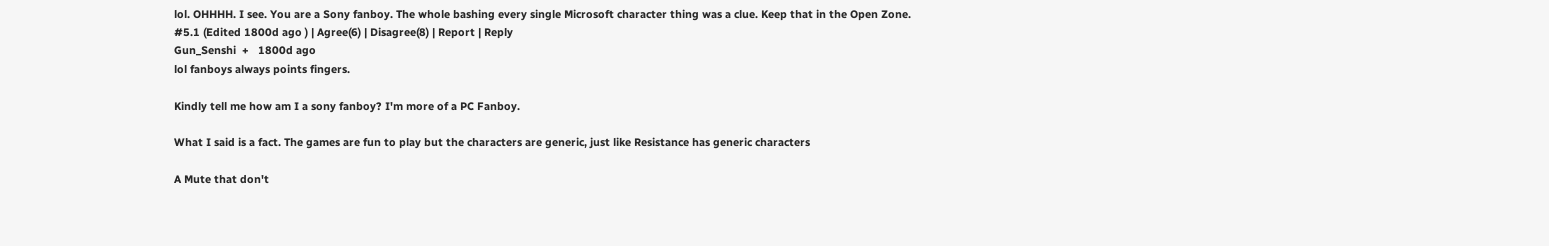lol. OHHHH. I see. You are a Sony fanboy. The whole bashing every single Microsoft character thing was a clue. Keep that in the Open Zone.
#5.1 (Edited 1800d ago ) | Agree(6) | Disagree(8) | Report | Reply
Gun_Senshi  +   1800d ago
lol fanboys always points fingers.

Kindly tell me how am I a sony fanboy? I'm more of a PC Fanboy.

What I said is a fact. The games are fun to play but the characters are generic, just like Resistance has generic characters

A Mute that don't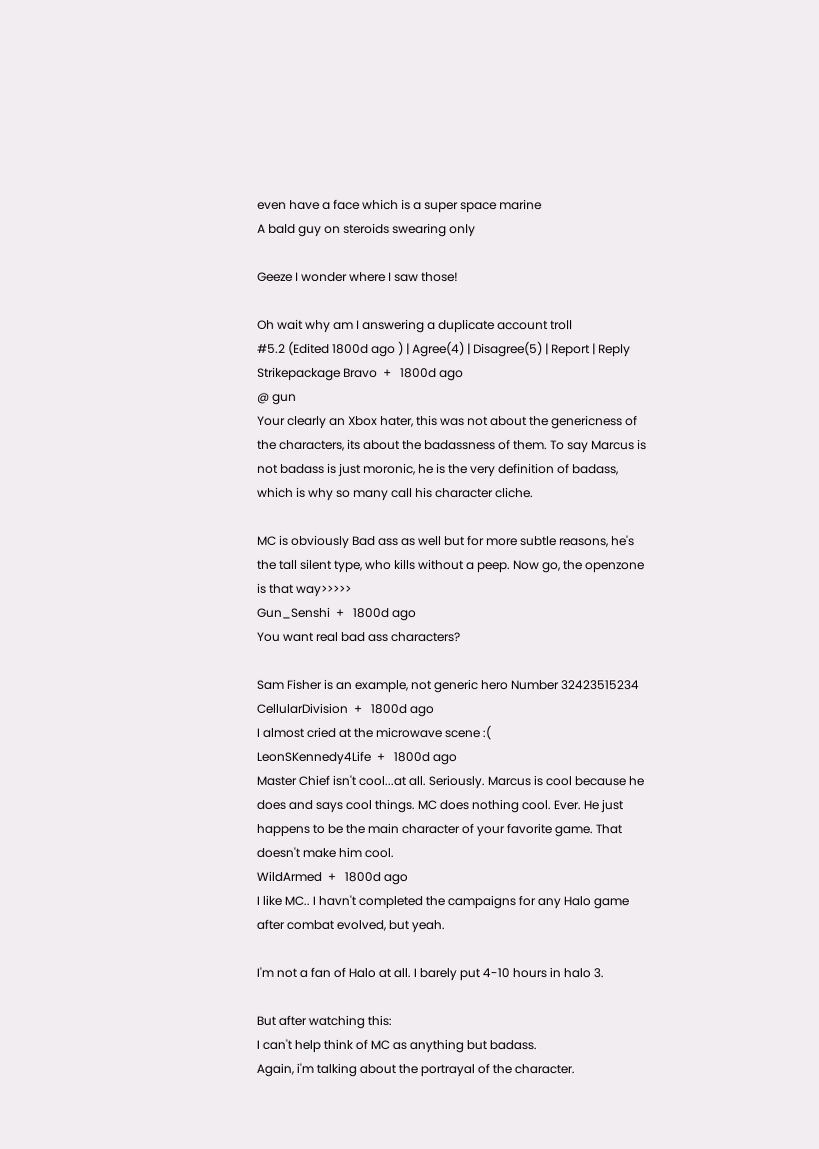even have a face which is a super space marine
A bald guy on steroids swearing only

Geeze I wonder where I saw those!

Oh wait why am I answering a duplicate account troll
#5.2 (Edited 1800d ago ) | Agree(4) | Disagree(5) | Report | Reply
Strikepackage Bravo  +   1800d ago
@ gun
Your clearly an Xbox hater, this was not about the genericness of the characters, its about the badassness of them. To say Marcus is not badass is just moronic, he is the very definition of badass, which is why so many call his character cliche.

MC is obviously Bad ass as well but for more subtle reasons, he's the tall silent type, who kills without a peep. Now go, the openzone is that way>>>>>
Gun_Senshi  +   1800d ago
You want real bad ass characters?

Sam Fisher is an example, not generic hero Number 32423515234
CellularDivision  +   1800d ago
I almost cried at the microwave scene :(
LeonSKennedy4Life  +   1800d ago
Master Chief isn't cool...at all. Seriously. Marcus is cool because he does and says cool things. MC does nothing cool. Ever. He just happens to be the main character of your favorite game. That doesn't make him cool.
WildArmed  +   1800d ago
I like MC.. I havn't completed the campaigns for any Halo game after combat evolved, but yeah.

I'm not a fan of Halo at all. I barely put 4-10 hours in halo 3.

But after watching this:
I can't help think of MC as anything but badass.
Again, i'm talking about the portrayal of the character.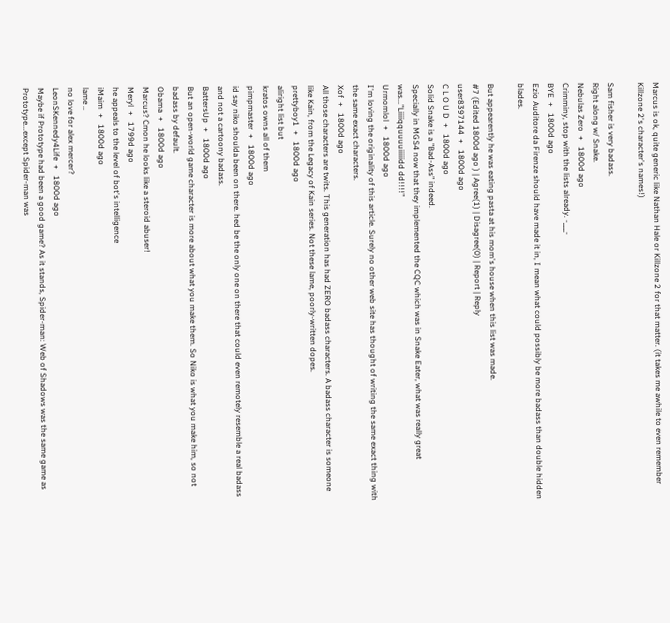Marcus is ok, quite generic like Nathan Hale or Killzone 2 for that matter. (it takes me awhile to even remember Killzone 2's character's names!)

Sam fisher is very badass.
Right along w/ Snake.
Nebulas Zero  +   1800d ago
Crimminy, stop with the lists already. -___-
BYE  +   1800d ago
Ezio Auditore da Firenze should have made it in, I mean what could possibly be more badass than double hidden blades.

But appearently he was eating pasta at his mom's house when this list was made.
#7 (Edited 1800d ago ) | Agree(1) | Disagree(0) | Report | Reply
user8397144  +   1800d ago
C L O U D  +   1800d ago
Solid Snake is a "Bad-Ass" indeed.
Specially in MGS4 now that they implemented the CQC which was in Snake Eater, what was really great was..."Liiiiqquuuuiiiiidd dd!!!!"
Urmomlol  +   1800d ago
I'm loving the originality of this article. Surely no other web site has thought of writing the same exact thing with the same exact characters.
Xof  +   1800d ago
All those characters are twits. This generation has had ZERO badass characters. A badass character is someone like Kain, from the Legacy of Kain series. Not these lame, poorly-written dopes.
prettyboy1  +   1800d ago
aliright list but
kratos owns all of them
pimpmaster  +   1800d ago
id say niko shoulda been on there. hed be the only one on there that could even remotely resemble a real badass and not a cartoony badass.
BattersUp  +   1800d ago
But an open-world game character is more about what you make them. So Niko is what you make him, so not badass by default.
Obama  +   1800d ago
Marcus? Cmon he looks like a steroid abuser!
Meryl  +   1799d ago
he appeals to the level of bot's intelligence
iMaim  +   1800d ago
lame ..
no love for alex mercer?
LeonSKennedy4Life  +   1800d ago
Maybe if Prototype had been a good game? As it stands, Spider-man: Web of Shadows was the same game as Prototype...except Spider-man was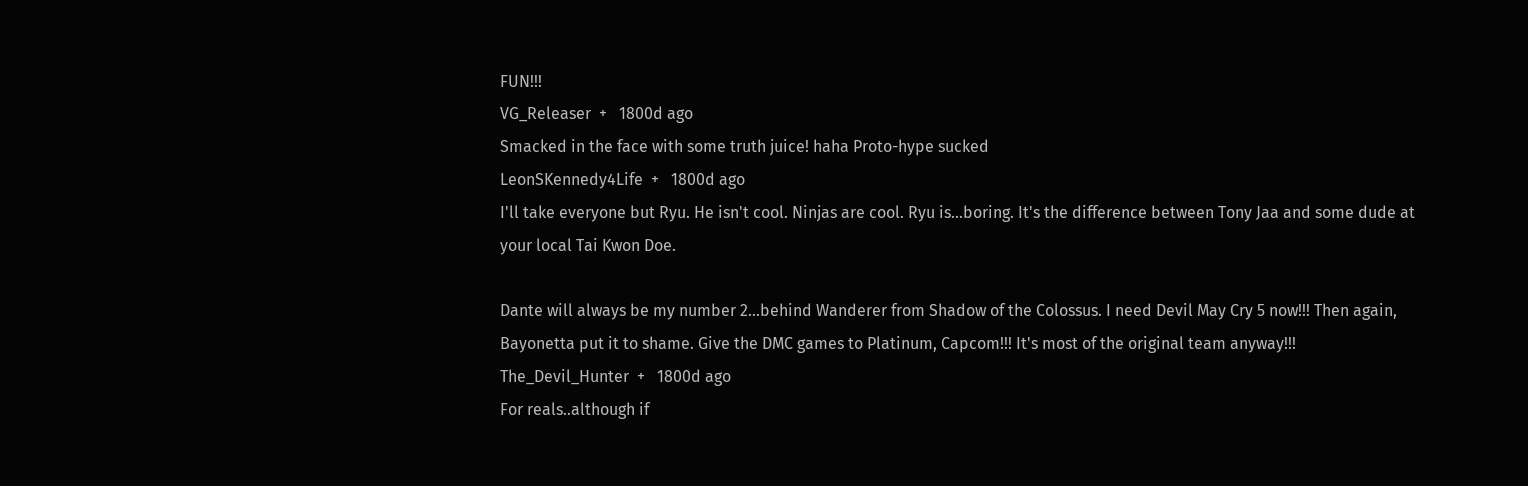FUN!!!
VG_Releaser  +   1800d ago
Smacked in the face with some truth juice! haha Proto-hype sucked
LeonSKennedy4Life  +   1800d ago
I'll take everyone but Ryu. He isn't cool. Ninjas are cool. Ryu is...boring. It's the difference between Tony Jaa and some dude at your local Tai Kwon Doe.

Dante will always be my number 2...behind Wanderer from Shadow of the Colossus. I need Devil May Cry 5 now!!! Then again, Bayonetta put it to shame. Give the DMC games to Platinum, Capcom!!! It's most of the original team anyway!!!
The_Devil_Hunter  +   1800d ago
For reals..although if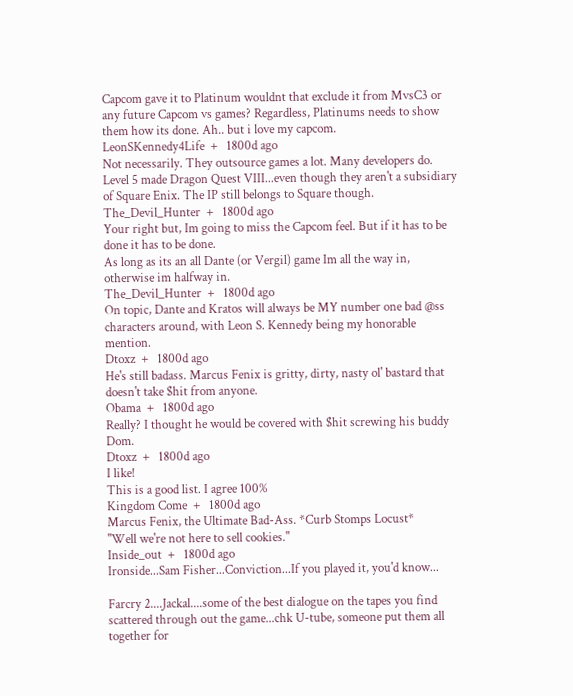Capcom gave it to Platinum wouldnt that exclude it from MvsC3 or any future Capcom vs games? Regardless, Platinums needs to show them how its done. Ah.. but i love my capcom.
LeonSKennedy4Life  +   1800d ago
Not necessarily. They outsource games a lot. Many developers do. Level 5 made Dragon Quest VIII...even though they aren't a subsidiary of Square Enix. The IP still belongs to Square though.
The_Devil_Hunter  +   1800d ago
Your right but, Im going to miss the Capcom feel. But if it has to be done it has to be done.
As long as its an all Dante (or Vergil) game Im all the way in, otherwise im halfway in.
The_Devil_Hunter  +   1800d ago
On topic, Dante and Kratos will always be MY number one bad @ss characters around, with Leon S. Kennedy being my honorable mention.
Dtoxz  +   1800d ago
He's still badass. Marcus Fenix is gritty, dirty, nasty ol' bastard that doesn't take $hit from anyone.
Obama  +   1800d ago
Really? I thought he would be covered with $hit screwing his buddy Dom.
Dtoxz  +   1800d ago
I like!
This is a good list. I agree 100%
Kingdom Come  +   1800d ago
Marcus Fenix, the Ultimate Bad-Ass. *Curb Stomps Locust*
"Well we're not here to sell cookies."
Inside_out  +   1800d ago
Ironside...Sam Fisher...Conviction...If you played it, you'd know...

Farcry 2....Jackal....some of the best dialogue on the tapes you find scattered through out the game...chk U-tube, someone put them all together for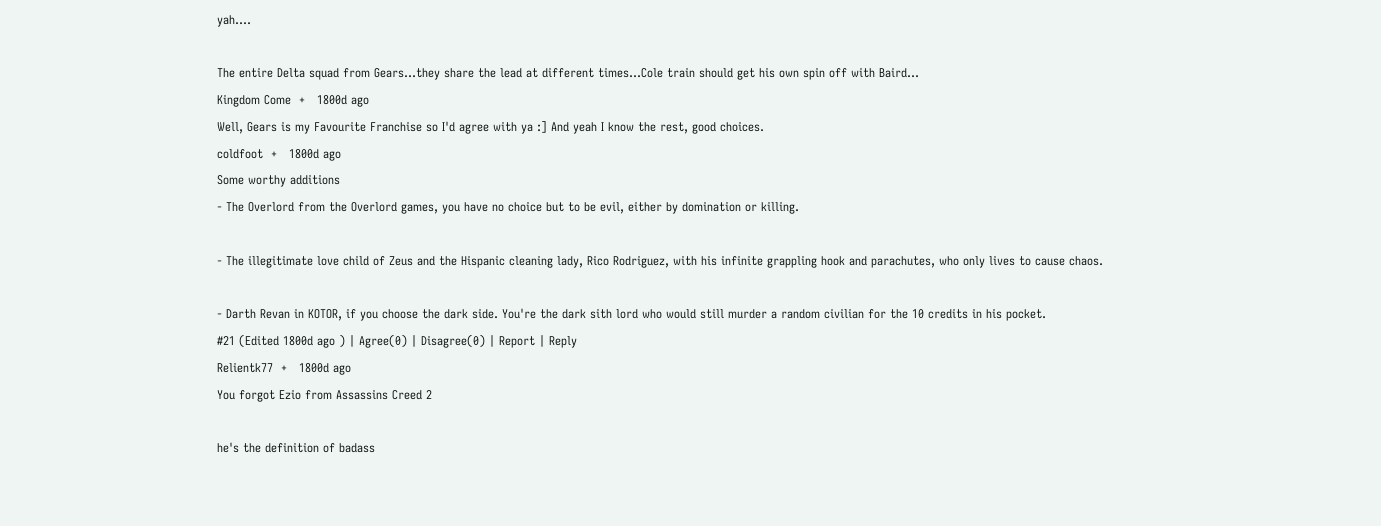yah....

The entire Delta squad from Gears...they share the lead at different times...Cole train should get his own spin off with Baird...
Kingdom Come  +   1800d ago
Well, Gears is my Favourite Franchise so I'd agree with ya :] And yeah I know the rest, good choices.
coldfoot  +   1800d ago
Some worthy additions
- The Overlord from the Overlord games, you have no choice but to be evil, either by domination or killing.

- The illegitimate love child of Zeus and the Hispanic cleaning lady, Rico Rodriguez, with his infinite grappling hook and parachutes, who only lives to cause chaos.

- Darth Revan in KOTOR, if you choose the dark side. You're the dark sith lord who would still murder a random civilian for the 10 credits in his pocket.
#21 (Edited 1800d ago ) | Agree(0) | Disagree(0) | Report | Reply
Relientk77  +   1800d ago
You forgot Ezio from Assassins Creed 2

he's the definition of badass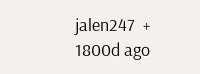jalen247  +   1800d ago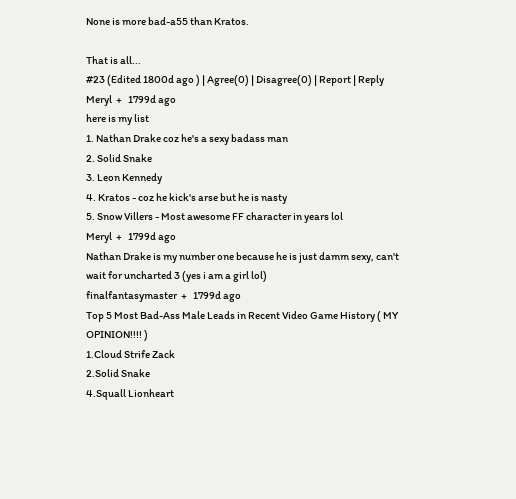None is more bad-a55 than Kratos.

That is all...
#23 (Edited 1800d ago ) | Agree(0) | Disagree(0) | Report | Reply
Meryl  +   1799d ago
here is my list
1. Nathan Drake coz he's a sexy badass man
2. Solid Snake
3. Leon Kennedy
4. Kratos - coz he kick's arse but he is nasty
5. Snow Villers - Most awesome FF character in years lol
Meryl  +   1799d ago
Nathan Drake is my number one because he is just damm sexy, can't wait for uncharted 3 (yes i am a girl lol)
finalfantasymaster  +   1799d ago
Top 5 Most Bad-Ass Male Leads in Recent Video Game History ( MY OPINION!!!! )
1.Cloud Strife Zack
2.Solid Snake
4.Squall Lionheart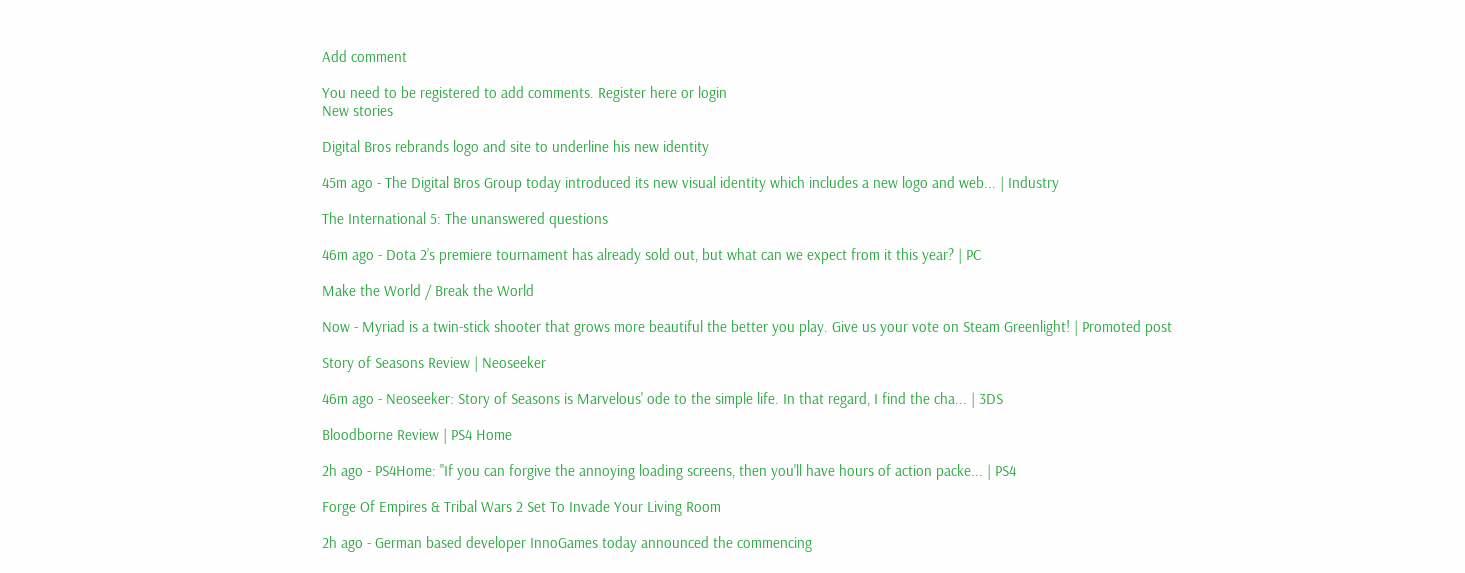Add comment

You need to be registered to add comments. Register here or login
New stories

Digital Bros rebrands logo and site to underline his new identity

45m ago - The Digital Bros Group today introduced its new visual identity which includes a new logo and web... | Industry

The International 5: The unanswered questions

46m ago - Dota 2’s premiere tournament has already sold out, but what can we expect from it this year? | PC

Make the World / Break the World

Now - Myriad is a twin-stick shooter that grows more beautiful the better you play. Give us your vote on Steam Greenlight! | Promoted post

Story of Seasons Review | Neoseeker

46m ago - Neoseeker: Story of Seasons is Marvelous' ode to the simple life. In that regard, I find the cha... | 3DS

Bloodborne Review | PS4 Home

2h ago - PS4Home: "If you can forgive the annoying loading screens, then you'll have hours of action packe... | PS4

Forge Of Empires & Tribal Wars 2 Set To Invade Your Living Room

2h ago - German based developer InnoGames today announced the commencing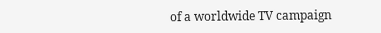of a worldwide TV campaign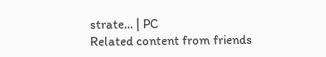strate... | PC
Related content from friends